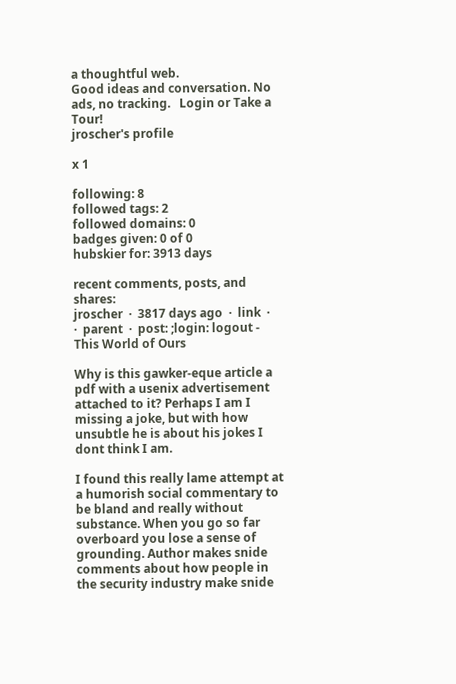a thoughtful web.
Good ideas and conversation. No ads, no tracking.   Login or Take a Tour!
jroscher's profile

x 1

following: 8
followed tags: 2
followed domains: 0
badges given: 0 of 0
hubskier for: 3913 days

recent comments, posts, and shares:
jroscher  ·  3817 days ago  ·  link  ·    ·  parent  ·  post: ;login: logout - This World of Ours

Why is this gawker-eque article a pdf with a usenix advertisement attached to it? Perhaps I am I missing a joke, but with how unsubtle he is about his jokes I dont think I am.

I found this really lame attempt at a humorish social commentary to be bland and really without substance. When you go so far overboard you lose a sense of grounding. Author makes snide comments about how people in the security industry make snide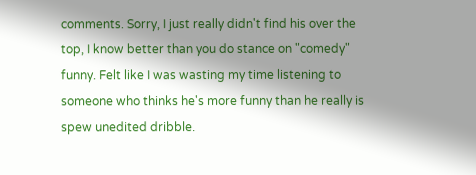comments. Sorry, I just really didn't find his over the top, I know better than you do stance on "comedy" funny. Felt like I was wasting my time listening to someone who thinks he's more funny than he really is spew unedited dribble.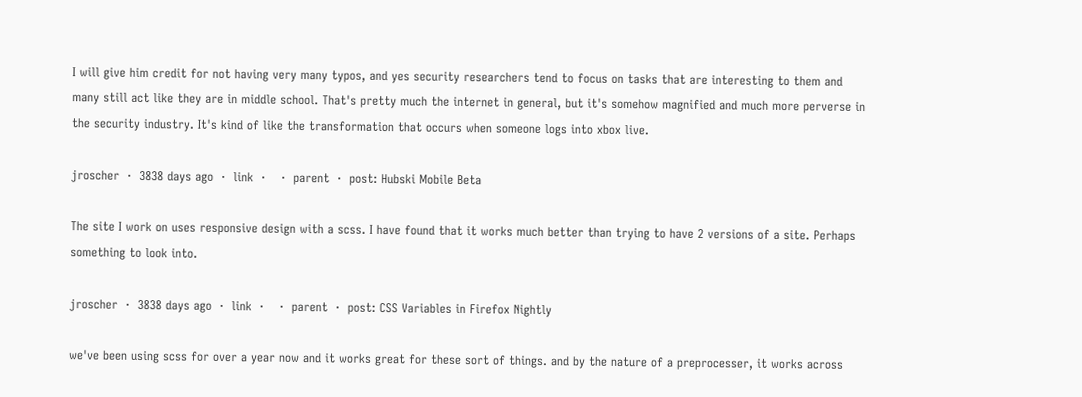I will give him credit for not having very many typos, and yes security researchers tend to focus on tasks that are interesting to them and many still act like they are in middle school. That's pretty much the internet in general, but it's somehow magnified and much more perverse in the security industry. It's kind of like the transformation that occurs when someone logs into xbox live.

jroscher  ·  3838 days ago  ·  link  ·    ·  parent  ·  post: Hubski Mobile Beta

The site I work on uses responsive design with a scss. I have found that it works much better than trying to have 2 versions of a site. Perhaps something to look into.

jroscher  ·  3838 days ago  ·  link  ·    ·  parent  ·  post: CSS Variables in Firefox Nightly

we've been using scss for over a year now and it works great for these sort of things. and by the nature of a preprocesser, it works across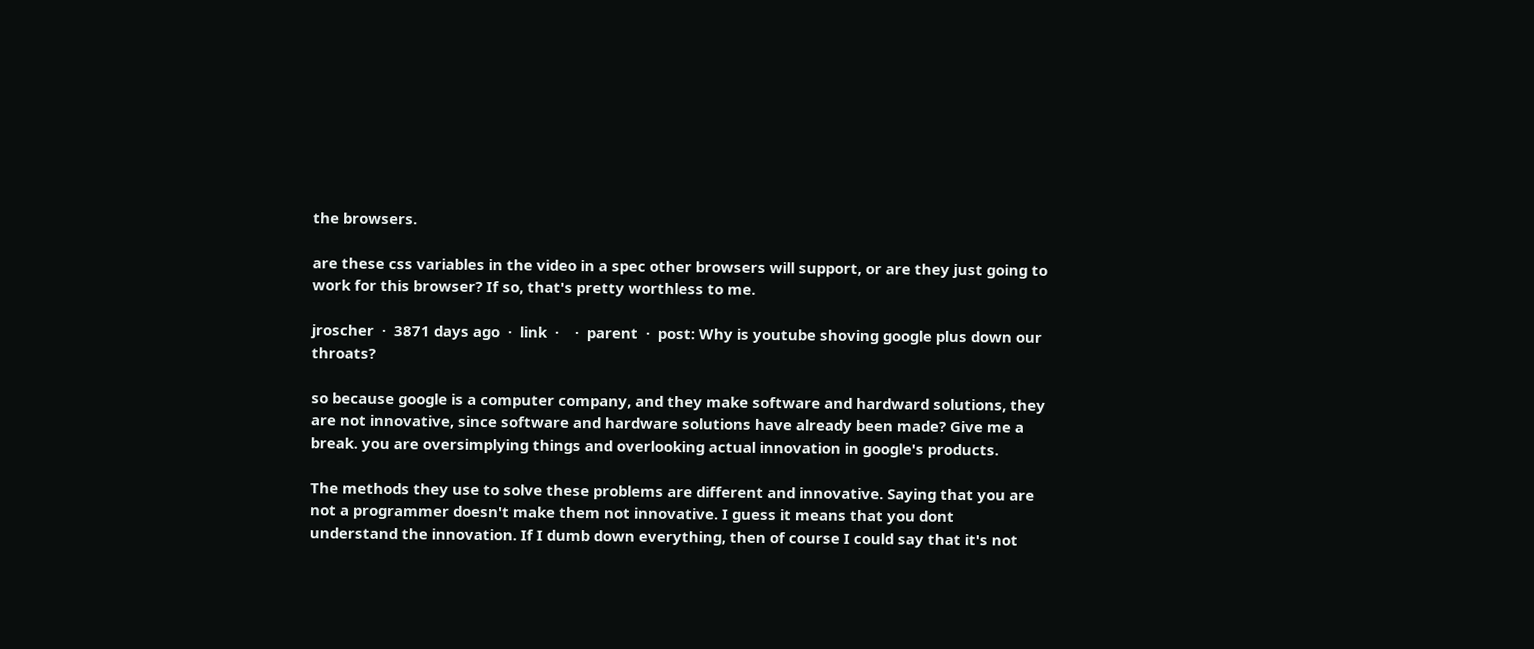the browsers.

are these css variables in the video in a spec other browsers will support, or are they just going to work for this browser? If so, that's pretty worthless to me.

jroscher  ·  3871 days ago  ·  link  ·    ·  parent  ·  post: Why is youtube shoving google plus down our throats?

so because google is a computer company, and they make software and hardward solutions, they are not innovative, since software and hardware solutions have already been made? Give me a break. you are oversimplying things and overlooking actual innovation in google's products.

The methods they use to solve these problems are different and innovative. Saying that you are not a programmer doesn't make them not innovative. I guess it means that you dont understand the innovation. If I dumb down everything, then of course I could say that it's not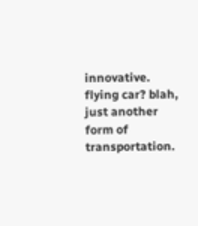innovative. flying car? blah, just another form of transportation.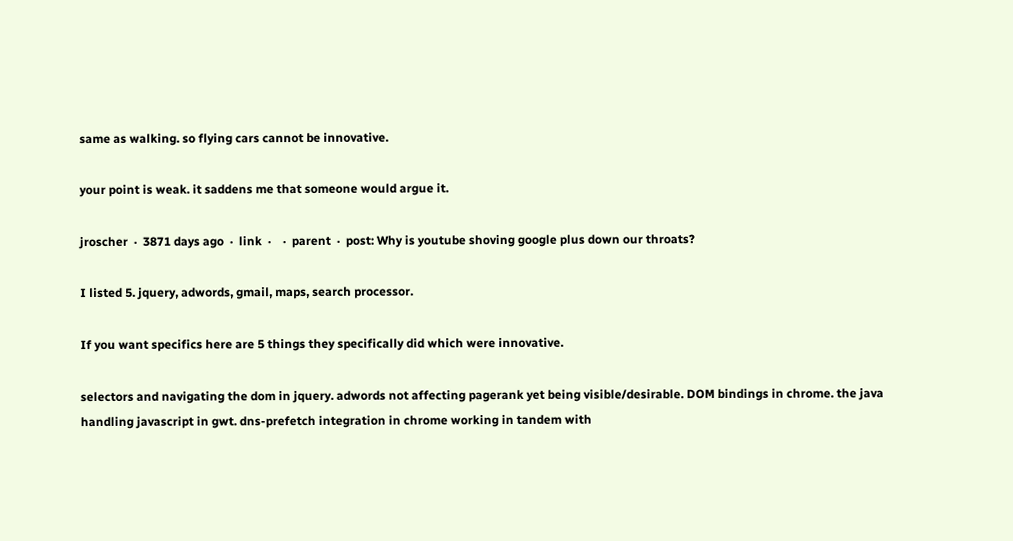same as walking. so flying cars cannot be innovative.

your point is weak. it saddens me that someone would argue it.

jroscher  ·  3871 days ago  ·  link  ·    ·  parent  ·  post: Why is youtube shoving google plus down our throats?

I listed 5. jquery, adwords, gmail, maps, search processor.

If you want specifics here are 5 things they specifically did which were innovative.

selectors and navigating the dom in jquery. adwords not affecting pagerank yet being visible/desirable. DOM bindings in chrome. the java handling javascript in gwt. dns-prefetch integration in chrome working in tandem with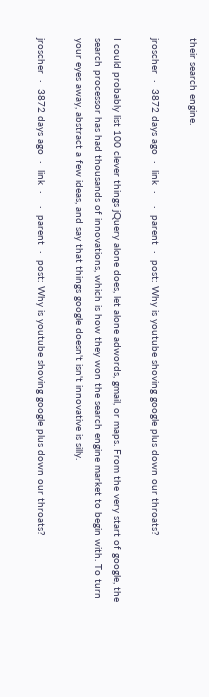their search engine.

jroscher  ·  3872 days ago  ·  link  ·    ·  parent  ·  post: Why is youtube shoving google plus down our throats?

I could probably list 100 clever things jQuery alone does, let alone adwords, gmail, or maps. From the very start of google, the search processor has had thousands of innovations, which is how they won the search engine market to begin with. To turn your eyes away, abstract a few ideas, and say that things google doesn't isn't innovative is silly.

jroscher  ·  3872 days ago  ·  link  ·    ·  parent  ·  post: Why is youtube shoving google plus down our throats?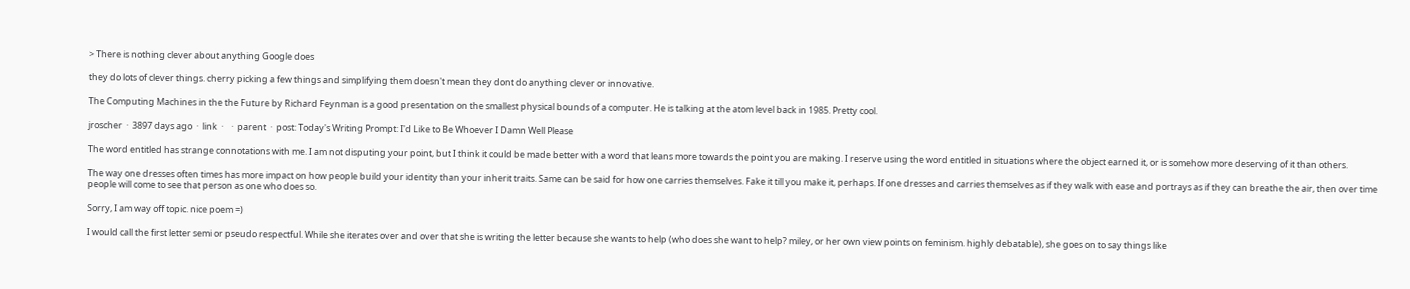> There is nothing clever about anything Google does

they do lots of clever things. cherry picking a few things and simplifying them doesn't mean they dont do anything clever or innovative.

The Computing Machines in the the Future by Richard Feynman is a good presentation on the smallest physical bounds of a computer. He is talking at the atom level back in 1985. Pretty cool.

jroscher  ·  3897 days ago  ·  link  ·    ·  parent  ·  post: Today's Writing Prompt: I'd Like to Be Whoever I Damn Well Please

The word entitled has strange connotations with me. I am not disputing your point, but I think it could be made better with a word that leans more towards the point you are making. I reserve using the word entitled in situations where the object earned it, or is somehow more deserving of it than others.

The way one dresses often times has more impact on how people build your identity than your inherit traits. Same can be said for how one carries themselves. Fake it till you make it, perhaps. If one dresses and carries themselves as if they walk with ease and portrays as if they can breathe the air, then over time people will come to see that person as one who does so.

Sorry, I am way off topic. nice poem =)

I would call the first letter semi or pseudo respectful. While she iterates over and over that she is writing the letter because she wants to help (who does she want to help? miley, or her own view points on feminism. highly debatable), she goes on to say things like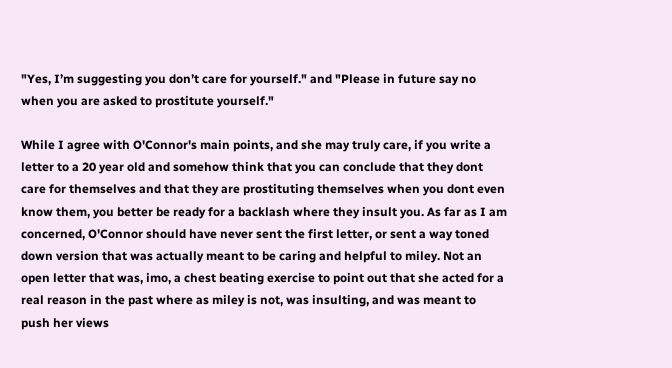"Yes, I’m suggesting you don’t care for yourself." and "Please in future say no when you are asked to prostitute yourself."

While I agree with O'Connor's main points, and she may truly care, if you write a letter to a 20 year old and somehow think that you can conclude that they dont care for themselves and that they are prostituting themselves when you dont even know them, you better be ready for a backlash where they insult you. As far as I am concerned, O'Connor should have never sent the first letter, or sent a way toned down version that was actually meant to be caring and helpful to miley. Not an open letter that was, imo, a chest beating exercise to point out that she acted for a real reason in the past where as miley is not, was insulting, and was meant to push her views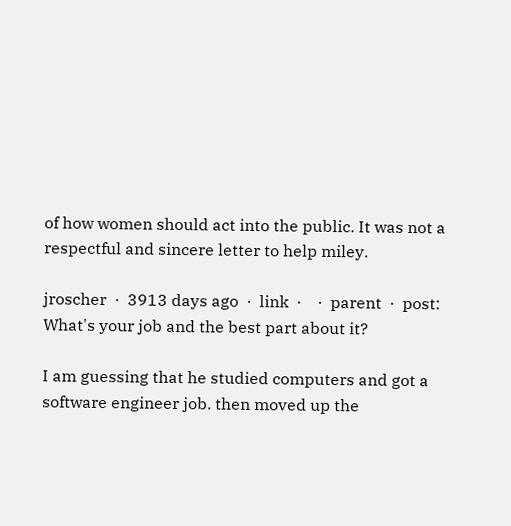of how women should act into the public. It was not a respectful and sincere letter to help miley.

jroscher  ·  3913 days ago  ·  link  ·    ·  parent  ·  post: What's your job and the best part about it?

I am guessing that he studied computers and got a software engineer job. then moved up the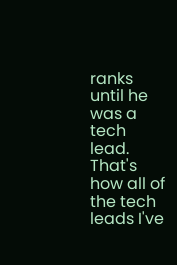ranks until he was a tech lead. That's how all of the tech leads I've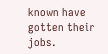known have gotten their jobs.